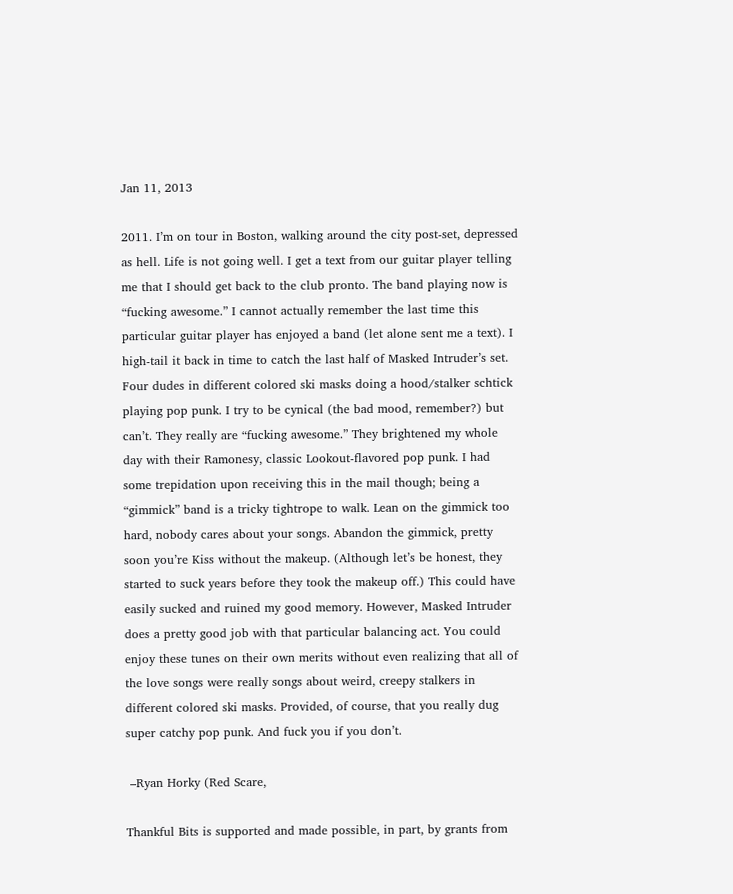Jan 11, 2013

2011. I’m on tour in Boston, walking around the city post-set, depressed as hell. Life is not going well. I get a text from our guitar player telling me that I should get back to the club pronto. The band playing now is “fucking awesome.” I cannot actually remember the last time this particular guitar player has enjoyed a band (let alone sent me a text). I high-tail it back in time to catch the last half of Masked Intruder’s set. Four dudes in different colored ski masks doing a hood/stalker schtick playing pop punk. I try to be cynical (the bad mood, remember?) but can’t. They really are “fucking awesome.” They brightened my whole day with their Ramonesy, classic Lookout-flavored pop punk. I had some trepidation upon receiving this in the mail though; being a “gimmick” band is a tricky tightrope to walk. Lean on the gimmick too hard, nobody cares about your songs. Abandon the gimmick, pretty soon you’re Kiss without the makeup. (Although let’s be honest, they started to suck years before they took the makeup off.) This could have easily sucked and ruined my good memory. However, Masked Intruder does a pretty good job with that particular balancing act. You could enjoy these tunes on their own merits without even realizing that all of the love songs were really songs about weird, creepy stalkers in different colored ski masks. Provided, of course, that you really dug super catchy pop punk. And fuck you if you don’t.

 –Ryan Horky (Red Scare,

Thankful Bits is supported and made possible, in part, by grants from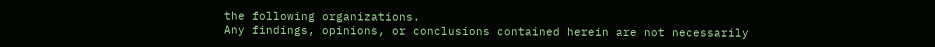the following organizations.
Any findings, opinions, or conclusions contained herein are not necessarily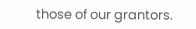those of our grantors.